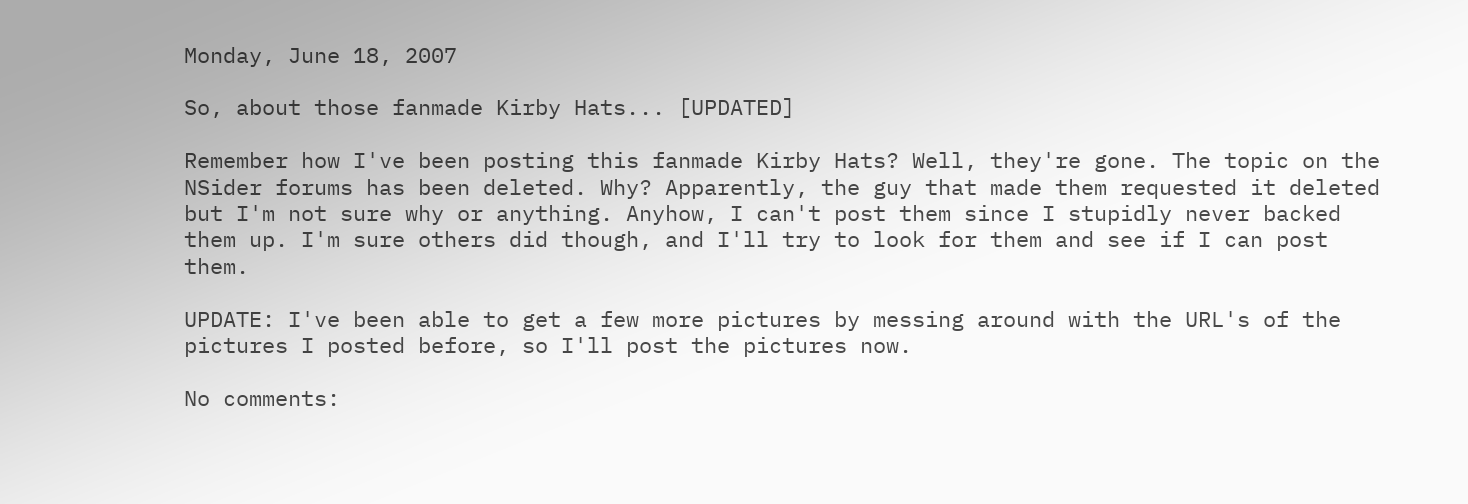Monday, June 18, 2007

So, about those fanmade Kirby Hats... [UPDATED]

Remember how I've been posting this fanmade Kirby Hats? Well, they're gone. The topic on the NSider forums has been deleted. Why? Apparently, the guy that made them requested it deleted but I'm not sure why or anything. Anyhow, I can't post them since I stupidly never backed them up. I'm sure others did though, and I'll try to look for them and see if I can post them.

UPDATE: I've been able to get a few more pictures by messing around with the URL's of the pictures I posted before, so I'll post the pictures now.

No comments: